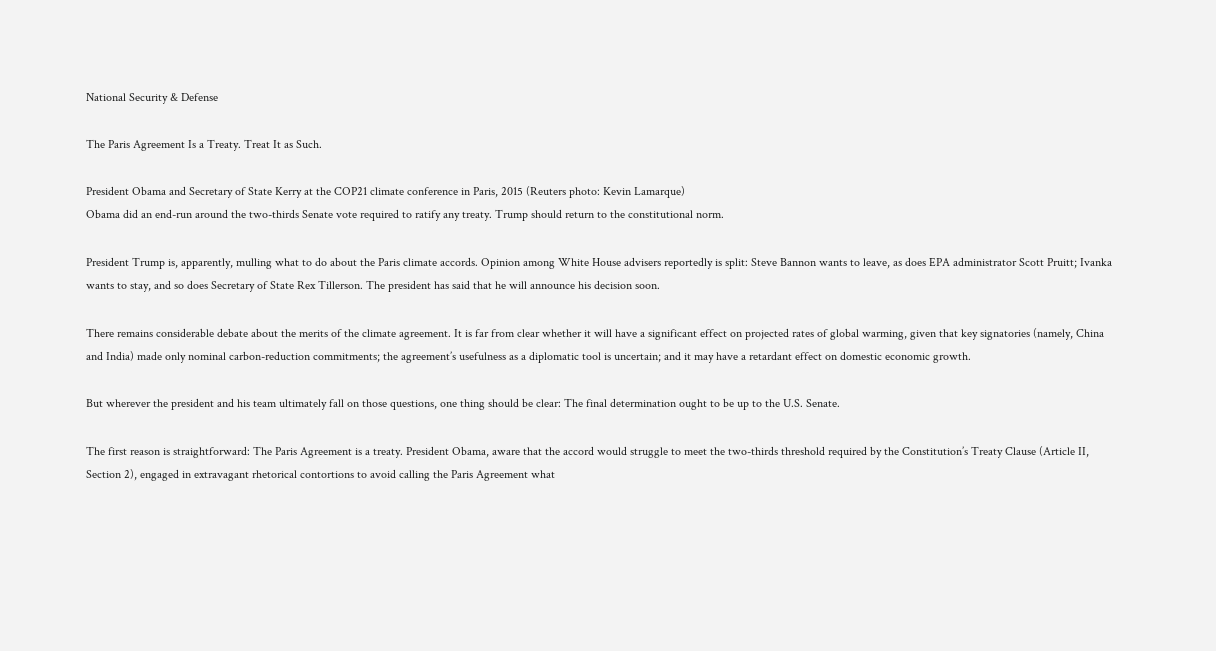National Security & Defense

The Paris Agreement Is a Treaty. Treat It as Such.

President Obama and Secretary of State Kerry at the COP21 climate conference in Paris, 2015 (Reuters photo: Kevin Lamarque)
Obama did an end-run around the two-thirds Senate vote required to ratify any treaty. Trump should return to the constitutional norm.

President Trump is, apparently, mulling what to do about the Paris climate accords. Opinion among White House advisers reportedly is split: Steve Bannon wants to leave, as does EPA administrator Scott Pruitt; Ivanka wants to stay, and so does Secretary of State Rex Tillerson. The president has said that he will announce his decision soon.

There remains considerable debate about the merits of the climate agreement. It is far from clear whether it will have a significant effect on projected rates of global warming, given that key signatories (namely, China and India) made only nominal carbon-reduction commitments; the agreement’s usefulness as a diplomatic tool is uncertain; and it may have a retardant effect on domestic economic growth.

But wherever the president and his team ultimately fall on those questions, one thing should be clear: The final determination ought to be up to the U.S. Senate.

The first reason is straightforward: The Paris Agreement is a treaty. President Obama, aware that the accord would struggle to meet the two-thirds threshold required by the Constitution’s Treaty Clause (Article II, Section 2), engaged in extravagant rhetorical contortions to avoid calling the Paris Agreement what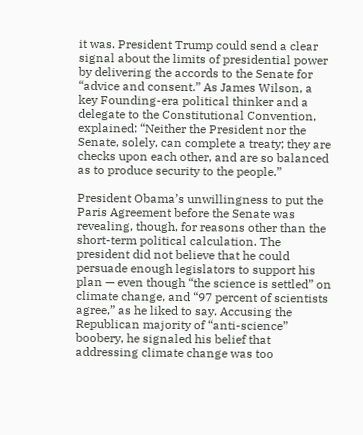it was. President Trump could send a clear signal about the limits of presidential power by delivering the accords to the Senate for “advice and consent.” As James Wilson, a key Founding-era political thinker and a delegate to the Constitutional Convention, explained: “Neither the President nor the Senate, solely, can complete a treaty; they are checks upon each other, and are so balanced as to produce security to the people.”

President Obama’s unwillingness to put the Paris Agreement before the Senate was revealing, though, for reasons other than the short-term political calculation. The president did not believe that he could persuade enough legislators to support his plan — even though “the science is settled” on climate change, and “97 percent of scientists agree,” as he liked to say. Accusing the Republican majority of “anti-science” boobery, he signaled his belief that addressing climate change was too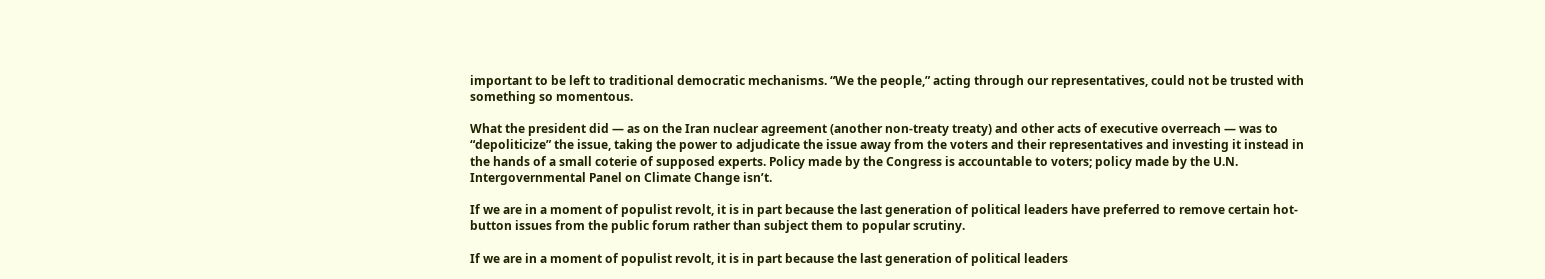important to be left to traditional democratic mechanisms. “We the people,” acting through our representatives, could not be trusted with something so momentous.

What the president did — as on the Iran nuclear agreement (another non-treaty treaty) and other acts of executive overreach — was to “depoliticize” the issue, taking the power to adjudicate the issue away from the voters and their representatives and investing it instead in the hands of a small coterie of supposed experts. Policy made by the Congress is accountable to voters; policy made by the U.N. Intergovernmental Panel on Climate Change isn’t.

If we are in a moment of populist revolt, it is in part because the last generation of political leaders have preferred to remove certain hot-button issues from the public forum rather than subject them to popular scrutiny.

If we are in a moment of populist revolt, it is in part because the last generation of political leaders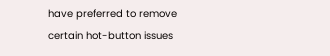have preferred to remove certain hot-button issues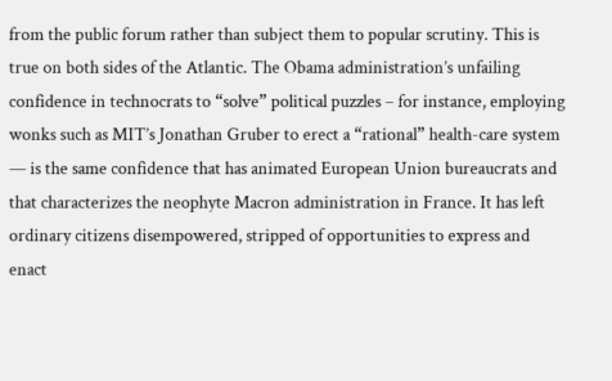from the public forum rather than subject them to popular scrutiny. This is true on both sides of the Atlantic. The Obama administration’s unfailing confidence in technocrats to “solve” political puzzles – for instance, employing wonks such as MIT’s Jonathan Gruber to erect a “rational” health-care system — is the same confidence that has animated European Union bureaucrats and that characterizes the neophyte Macron administration in France. It has left ordinary citizens disempowered, stripped of opportunities to express and enact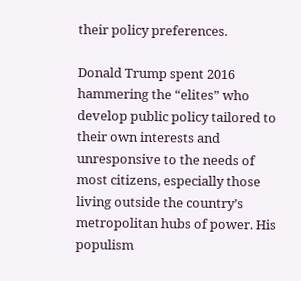their policy preferences.

Donald Trump spent 2016 hammering the “elites” who develop public policy tailored to their own interests and unresponsive to the needs of most citizens, especially those living outside the country’s metropolitan hubs of power. His populism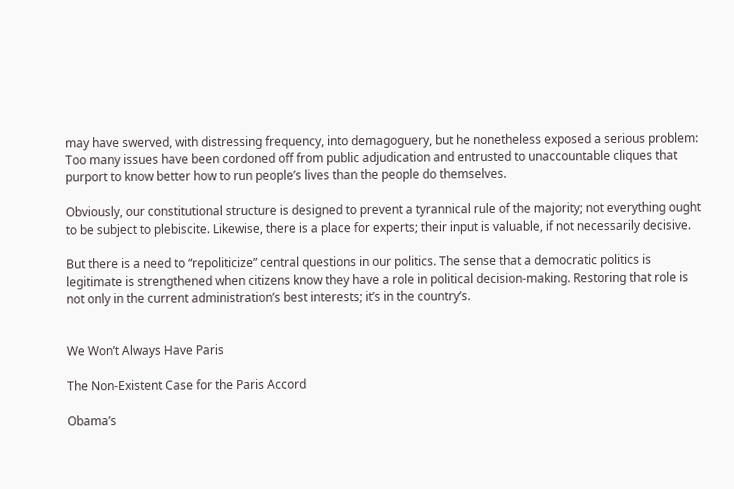may have swerved, with distressing frequency, into demagoguery, but he nonetheless exposed a serious problem: Too many issues have been cordoned off from public adjudication and entrusted to unaccountable cliques that purport to know better how to run people’s lives than the people do themselves.

Obviously, our constitutional structure is designed to prevent a tyrannical rule of the majority; not everything ought to be subject to plebiscite. Likewise, there is a place for experts; their input is valuable, if not necessarily decisive.

But there is a need to “repoliticize” central questions in our politics. The sense that a democratic politics is legitimate is strengthened when citizens know they have a role in political decision-making. Restoring that role is not only in the current administration’s best interests; it’s in the country’s.


We Won’t Always Have Paris

The Non-Existent Case for the Paris Accord

Obama’s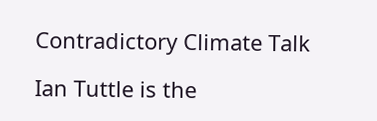Contradictory Climate Talk

Ian Tuttle is the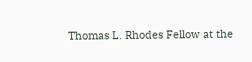Thomas L. Rhodes Fellow at the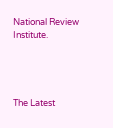National Review Institute.




The Latest